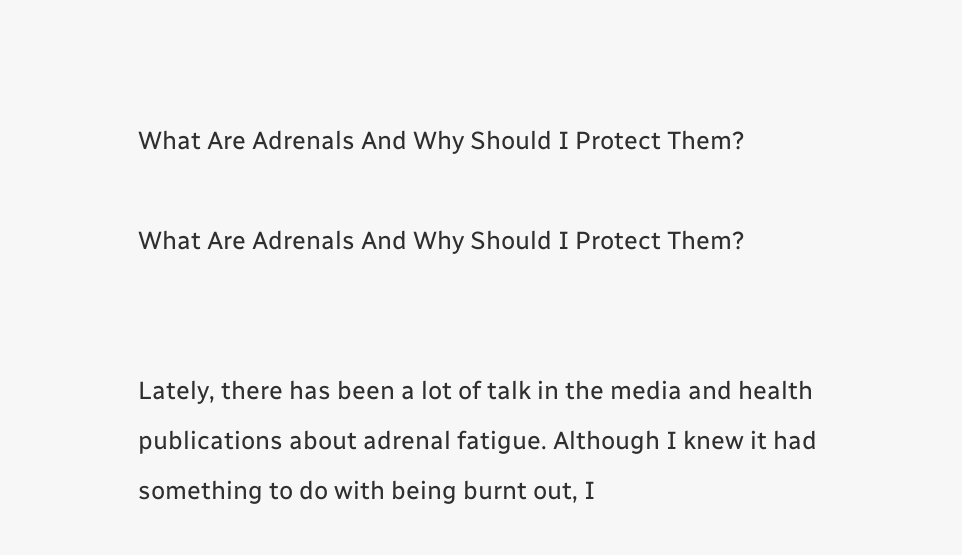What Are Adrenals And Why Should I Protect Them?

What Are Adrenals And Why Should I Protect Them?


Lately, there has been a lot of talk in the media and health publications about adrenal fatigue. Although I knew it had something to do with being burnt out, I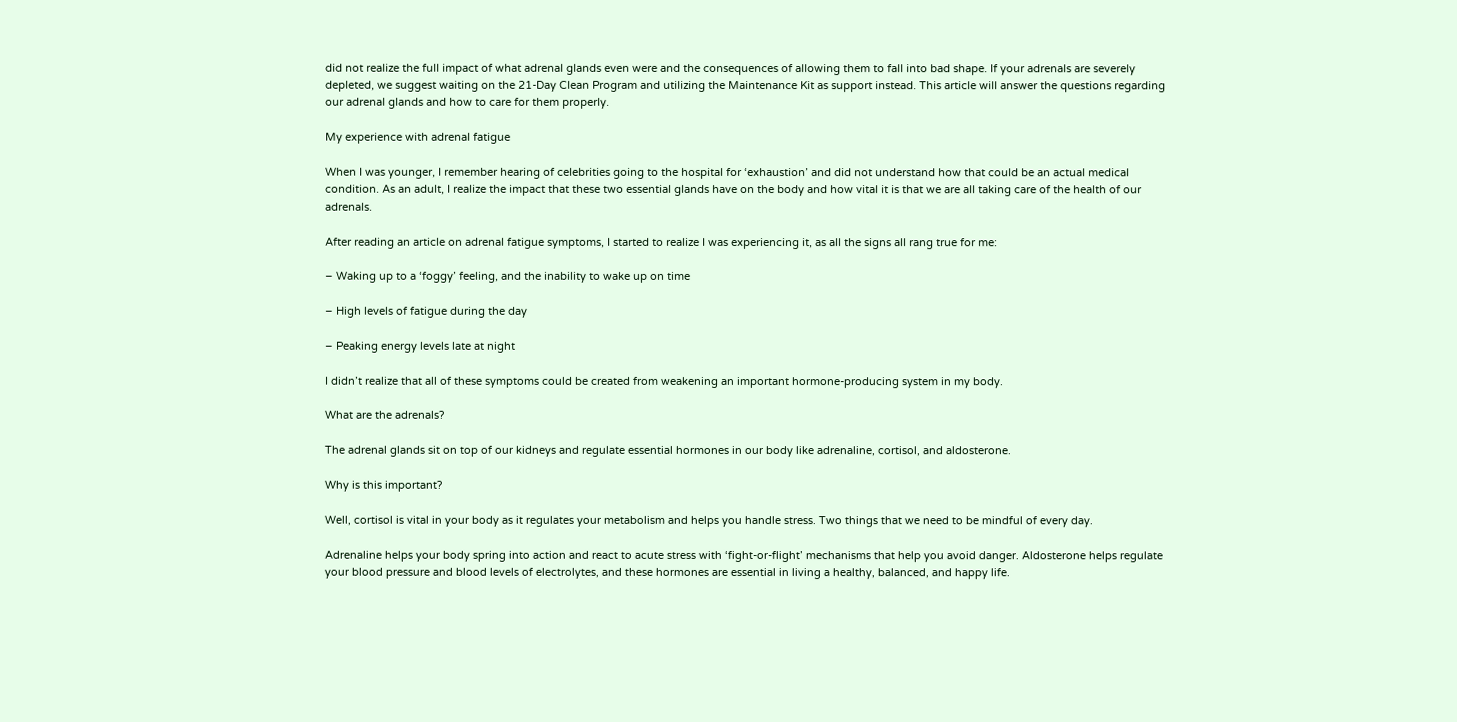did not realize the full impact of what adrenal glands even were and the consequences of allowing them to fall into bad shape. If your adrenals are severely depleted, we suggest waiting on the 21-Day Clean Program and utilizing the Maintenance Kit as support instead. This article will answer the questions regarding our adrenal glands and how to care for them properly.

My experience with adrenal fatigue

When I was younger, I remember hearing of celebrities going to the hospital for ‘exhaustion’ and did not understand how that could be an actual medical condition. As an adult, I realize the impact that these two essential glands have on the body and how vital it is that we are all taking care of the health of our adrenals.

After reading an article on adrenal fatigue symptoms, I started to realize I was experiencing it, as all the signs all rang true for me:

– Waking up to a ‘foggy’ feeling, and the inability to wake up on time

– High levels of fatigue during the day

– Peaking energy levels late at night

I didn’t realize that all of these symptoms could be created from weakening an important hormone-producing system in my body.

What are the adrenals?

The adrenal glands sit on top of our kidneys and regulate essential hormones in our body like adrenaline, cortisol, and aldosterone.

Why is this important?

Well, cortisol is vital in your body as it regulates your metabolism and helps you handle stress. Two things that we need to be mindful of every day.

Adrenaline helps your body spring into action and react to acute stress with ‘fight-or-flight’ mechanisms that help you avoid danger. Aldosterone helps regulate your blood pressure and blood levels of electrolytes, and these hormones are essential in living a healthy, balanced, and happy life.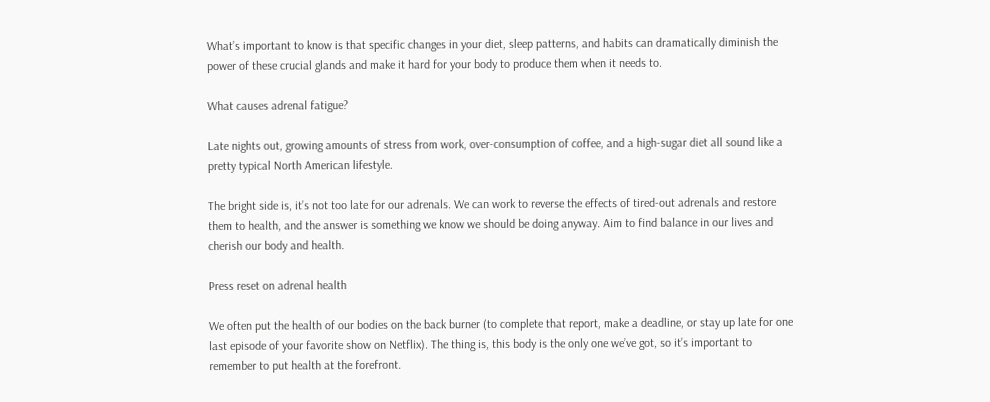What’s important to know is that specific changes in your diet, sleep patterns, and habits can dramatically diminish the power of these crucial glands and make it hard for your body to produce them when it needs to.

What causes adrenal fatigue?

Late nights out, growing amounts of stress from work, over-consumption of coffee, and a high-sugar diet all sound like a pretty typical North American lifestyle.

The bright side is, it’s not too late for our adrenals. We can work to reverse the effects of tired-out adrenals and restore them to health, and the answer is something we know we should be doing anyway. Aim to find balance in our lives and cherish our body and health.

Press reset on adrenal health

We often put the health of our bodies on the back burner (to complete that report, make a deadline, or stay up late for one last episode of your favorite show on Netflix). The thing is, this body is the only one we’ve got, so it’s important to remember to put health at the forefront.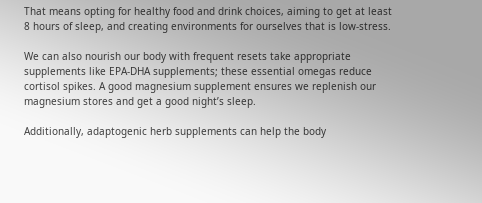That means opting for healthy food and drink choices, aiming to get at least 8 hours of sleep, and creating environments for ourselves that is low-stress.

We can also nourish our body with frequent resets take appropriate supplements like EPA-DHA supplements; these essential omegas reduce cortisol spikes. A good magnesium supplement ensures we replenish our magnesium stores and get a good night’s sleep.

Additionally, adaptogenic herb supplements can help the body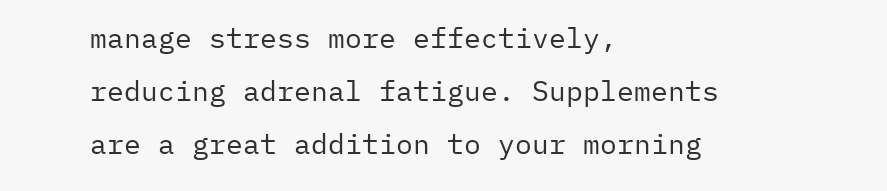manage stress more effectively, reducing adrenal fatigue. Supplements are a great addition to your morning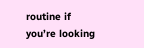routine if you’re looking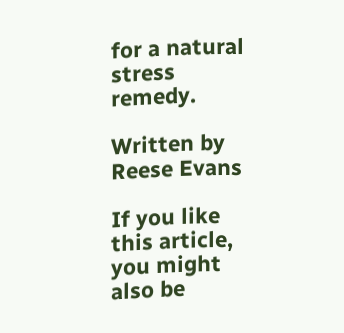for a natural stress remedy.

Written by Reese Evans

If you like this article, you might also be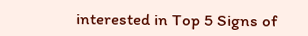interested in Top 5 Signs of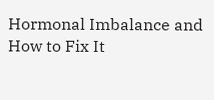Hormonal Imbalance and How to Fix It